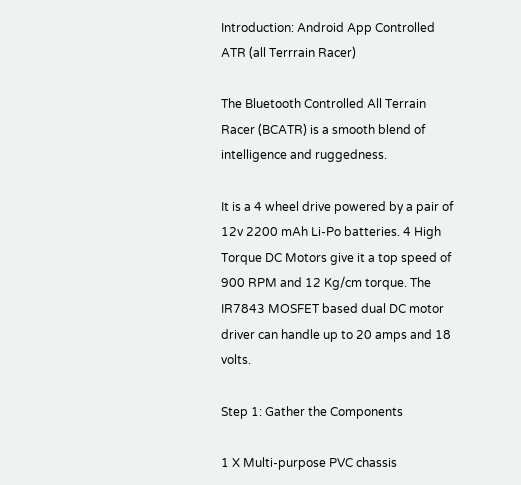Introduction: Android App Controlled ATR (all Terrrain Racer)

The Bluetooth Controlled All Terrain Racer (BCATR) is a smooth blend of intelligence and ruggedness.

It is a 4 wheel drive powered by a pair of 12v 2200 mAh Li-Po batteries. 4 High Torque DC Motors give it a top speed of 900 RPM and 12 Kg/cm torque. The IR7843 MOSFET based dual DC motor driver can handle up to 20 amps and 18 volts.

Step 1: Gather the Components

1 X Multi-purpose PVC chassis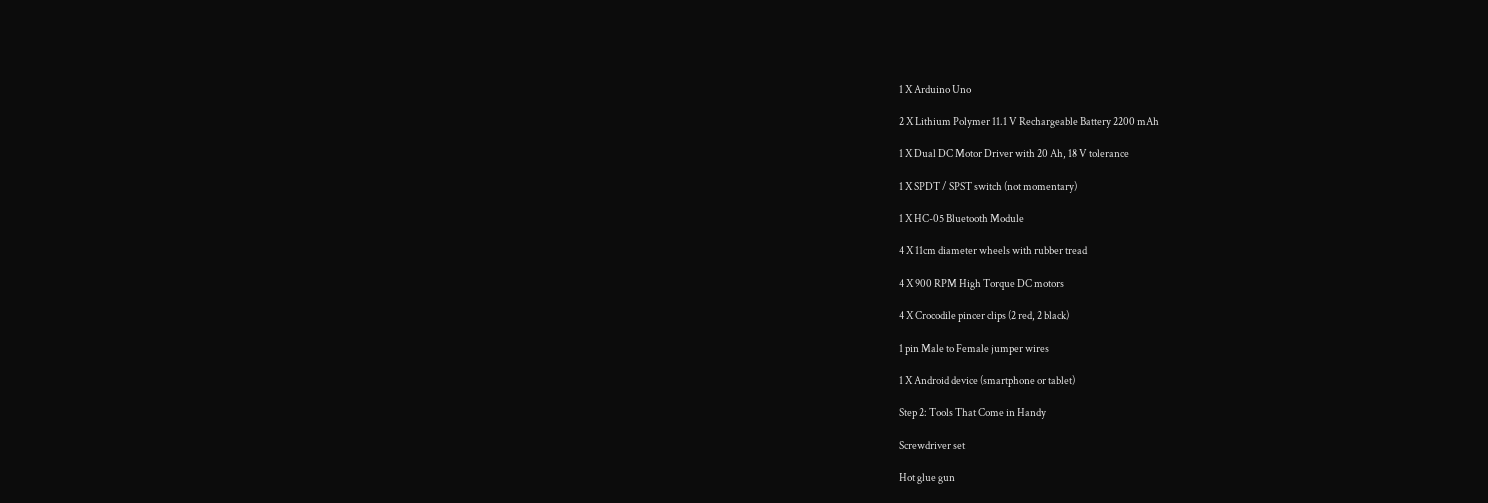1 X Arduino Uno

2 X Lithium Polymer 11.1 V Rechargeable Battery 2200 mAh

1 X Dual DC Motor Driver with 20 Ah, 18 V tolerance

1 X SPDT / SPST switch (not momentary)

1 X HC-05 Bluetooth Module

4 X 11cm diameter wheels with rubber tread

4 X 900 RPM High Torque DC motors

4 X Crocodile pincer clips (2 red, 2 black)

1 pin Male to Female jumper wires

1 X Android device (smartphone or tablet)

Step 2: Tools That Come in Handy

Screwdriver set

Hot glue gun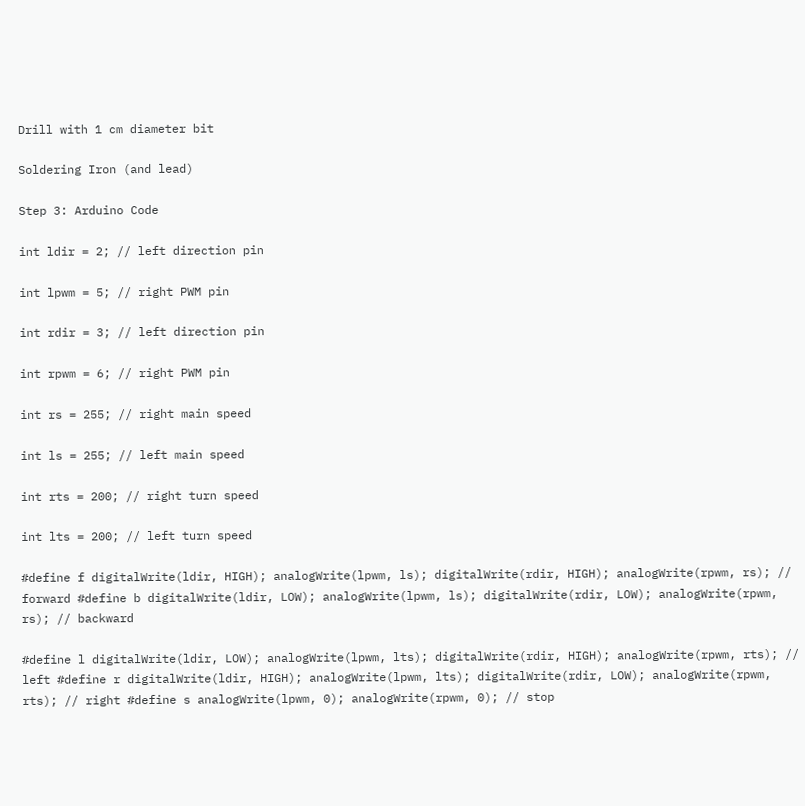Drill with 1 cm diameter bit

Soldering Iron (and lead)

Step 3: Arduino Code

int ldir = 2; // left direction pin

int lpwm = 5; // right PWM pin

int rdir = 3; // left direction pin

int rpwm = 6; // right PWM pin

int rs = 255; // right main speed

int ls = 255; // left main speed

int rts = 200; // right turn speed

int lts = 200; // left turn speed

#define f digitalWrite(ldir, HIGH); analogWrite(lpwm, ls); digitalWrite(rdir, HIGH); analogWrite(rpwm, rs); // forward #define b digitalWrite(ldir, LOW); analogWrite(lpwm, ls); digitalWrite(rdir, LOW); analogWrite(rpwm, rs); // backward

#define l digitalWrite(ldir, LOW); analogWrite(lpwm, lts); digitalWrite(rdir, HIGH); analogWrite(rpwm, rts); // left #define r digitalWrite(ldir, HIGH); analogWrite(lpwm, lts); digitalWrite(rdir, LOW); analogWrite(rpwm, rts); // right #define s analogWrite(lpwm, 0); analogWrite(rpwm, 0); // stop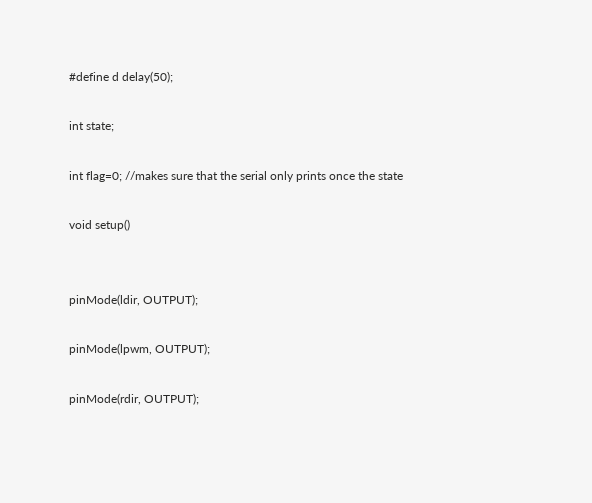#define d delay(50);

int state;

int flag=0; //makes sure that the serial only prints once the state

void setup()


pinMode(ldir, OUTPUT);

pinMode(lpwm, OUTPUT);

pinMode(rdir, OUTPUT);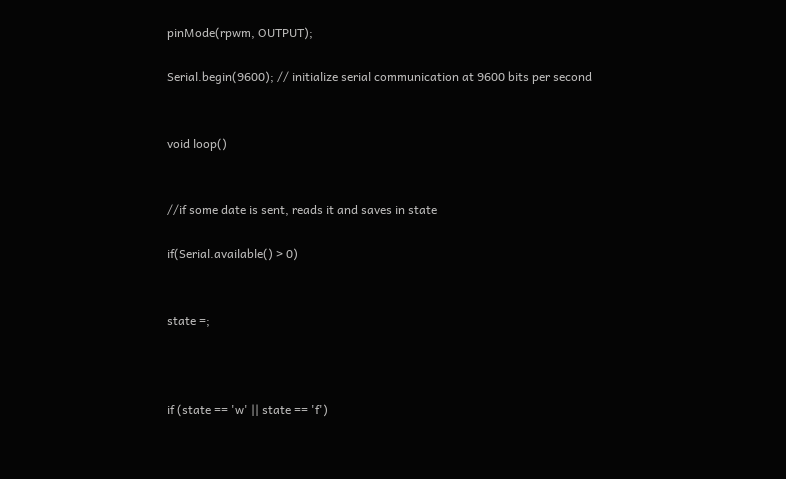pinMode(rpwm, OUTPUT);

Serial.begin(9600); // initialize serial communication at 9600 bits per second


void loop()


//if some date is sent, reads it and saves in state

if(Serial.available() > 0)


state =;



if (state == 'w' || state == 'f')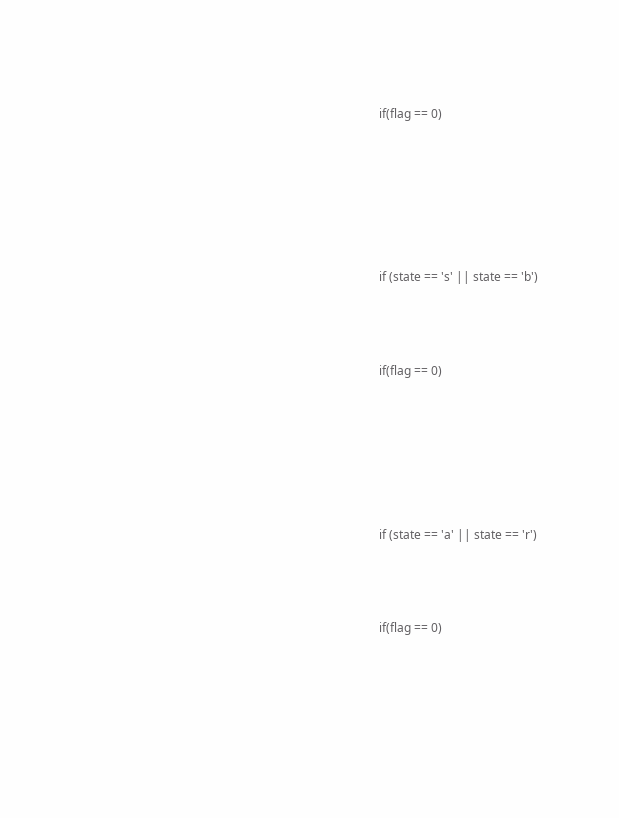if(flag == 0)






if (state == 's' || state == 'b')



if(flag == 0)






if (state == 'a' || state == 'r')



if(flag == 0)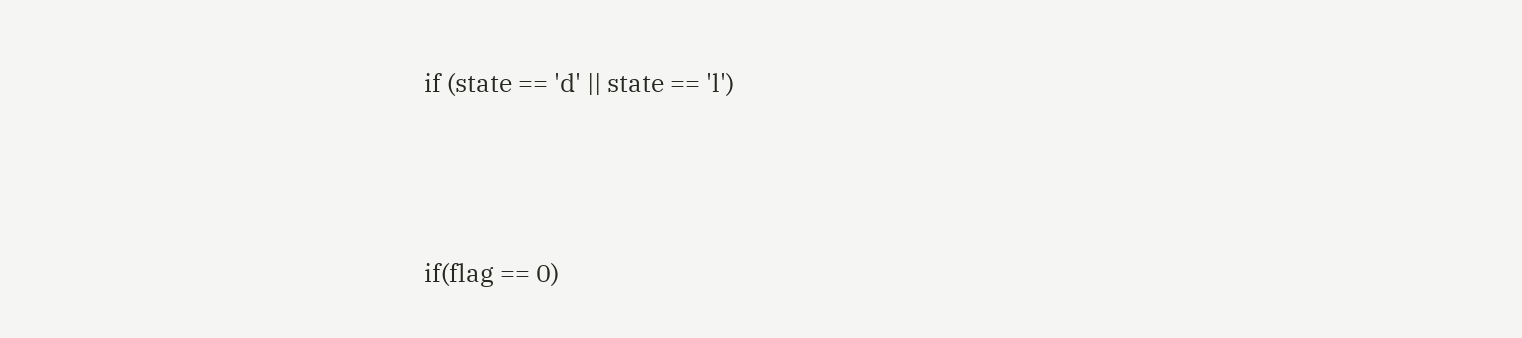if (state == 'd' || state == 'l')



if(flag == 0)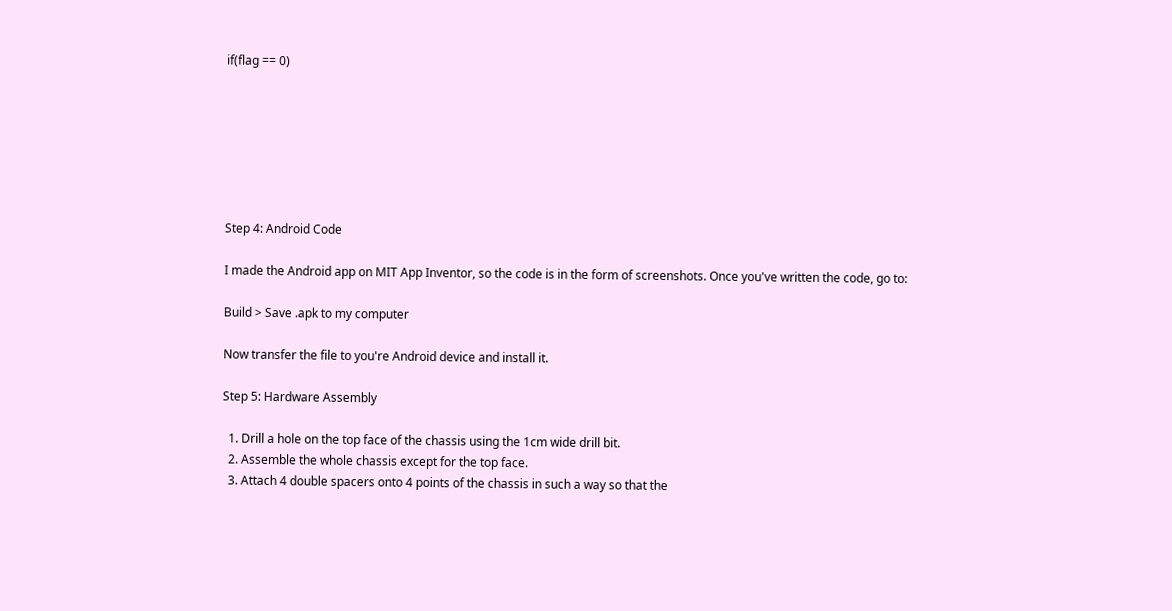if(flag == 0)







Step 4: Android Code

I made the Android app on MIT App Inventor, so the code is in the form of screenshots. Once you've written the code, go to:

Build > Save .apk to my computer

Now transfer the file to you're Android device and install it.

Step 5: Hardware Assembly

  1. Drill a hole on the top face of the chassis using the 1cm wide drill bit.
  2. Assemble the whole chassis except for the top face.
  3. Attach 4 double spacers onto 4 points of the chassis in such a way so that the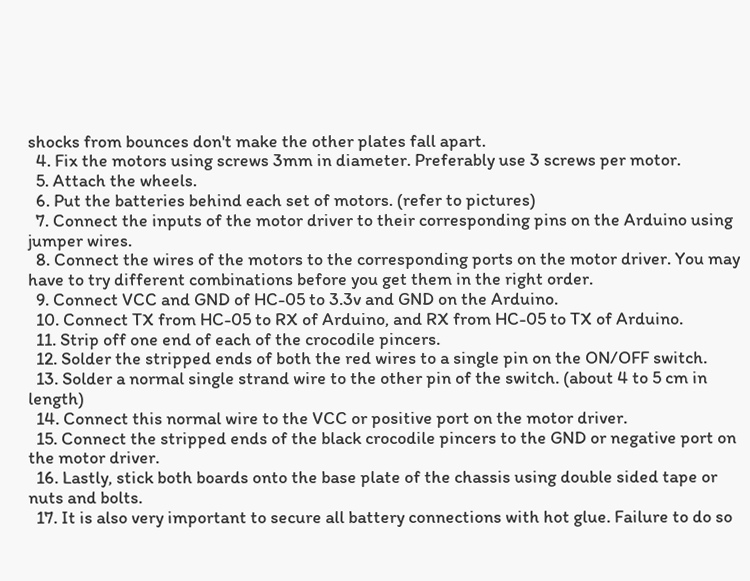shocks from bounces don't make the other plates fall apart.
  4. Fix the motors using screws 3mm in diameter. Preferably use 3 screws per motor.
  5. Attach the wheels.
  6. Put the batteries behind each set of motors. (refer to pictures)
  7. Connect the inputs of the motor driver to their corresponding pins on the Arduino using jumper wires.
  8. Connect the wires of the motors to the corresponding ports on the motor driver. You may have to try different combinations before you get them in the right order.
  9. Connect VCC and GND of HC-05 to 3.3v and GND on the Arduino.
  10. Connect TX from HC-05 to RX of Arduino, and RX from HC-05 to TX of Arduino.
  11. Strip off one end of each of the crocodile pincers.
  12. Solder the stripped ends of both the red wires to a single pin on the ON/OFF switch.
  13. Solder a normal single strand wire to the other pin of the switch. (about 4 to 5 cm in length)
  14. Connect this normal wire to the VCC or positive port on the motor driver.
  15. Connect the stripped ends of the black crocodile pincers to the GND or negative port on the motor driver.
  16. Lastly, stick both boards onto the base plate of the chassis using double sided tape or nuts and bolts.
  17. It is also very important to secure all battery connections with hot glue. Failure to do so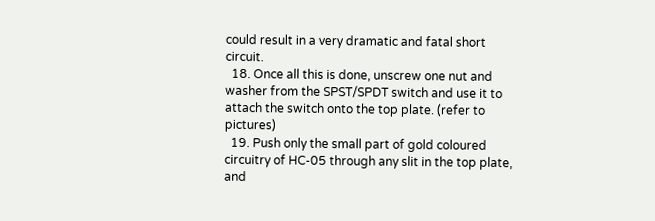could result in a very dramatic and fatal short circuit.
  18. Once all this is done, unscrew one nut and washer from the SPST/SPDT switch and use it to attach the switch onto the top plate. (refer to pictures)
  19. Push only the small part of gold coloured circuitry of HC-05 through any slit in the top plate, and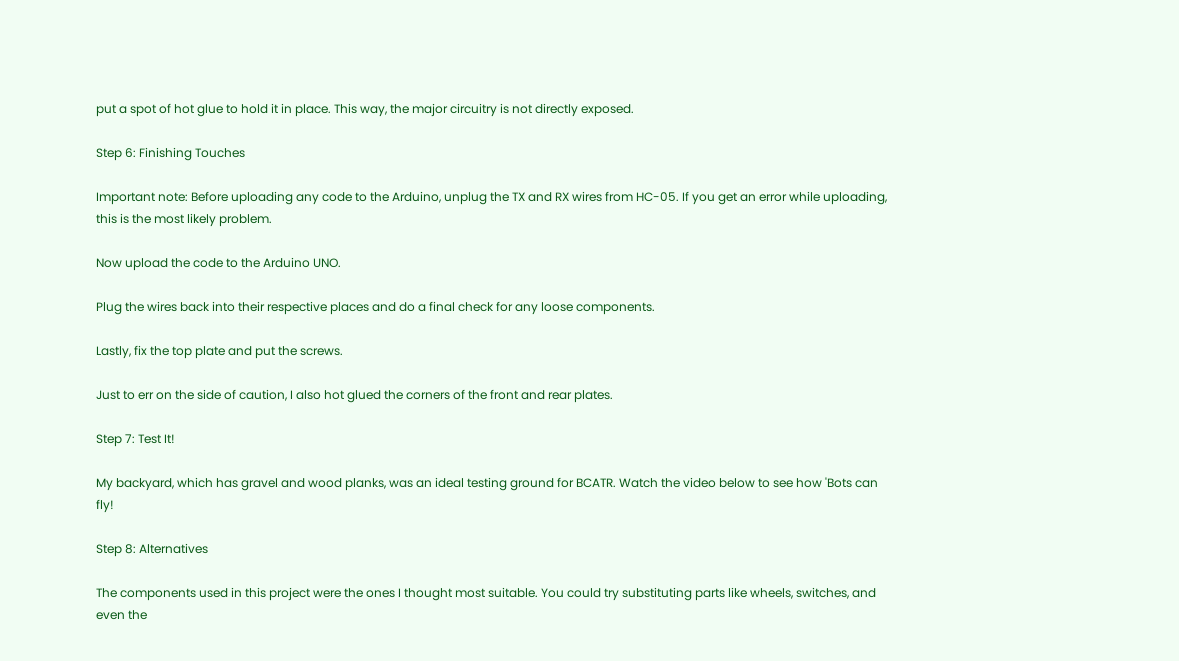put a spot of hot glue to hold it in place. This way, the major circuitry is not directly exposed.

Step 6: Finishing Touches

Important note: Before uploading any code to the Arduino, unplug the TX and RX wires from HC-05. If you get an error while uploading, this is the most likely problem.

Now upload the code to the Arduino UNO.

Plug the wires back into their respective places and do a final check for any loose components.

Lastly, fix the top plate and put the screws.

Just to err on the side of caution, I also hot glued the corners of the front and rear plates.

Step 7: Test It!

My backyard, which has gravel and wood planks, was an ideal testing ground for BCATR. Watch the video below to see how 'Bots can fly!

Step 8: Alternatives

The components used in this project were the ones I thought most suitable. You could try substituting parts like wheels, switches, and even the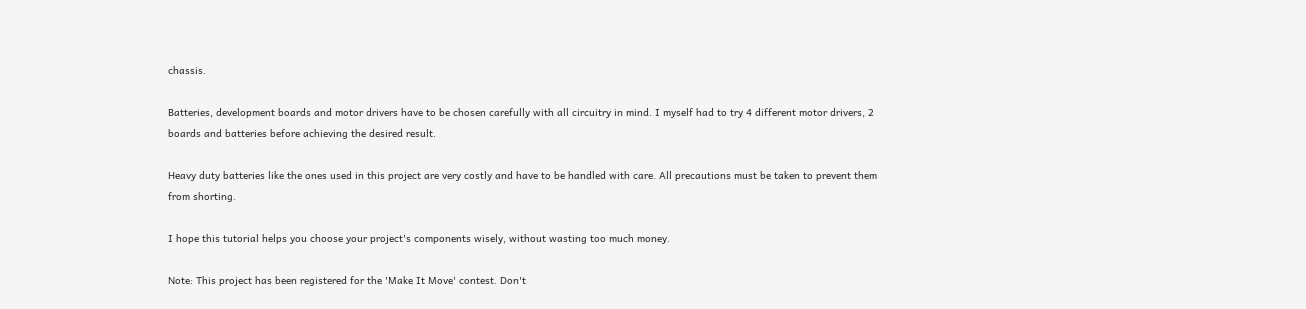chassis.

Batteries, development boards and motor drivers have to be chosen carefully with all circuitry in mind. I myself had to try 4 different motor drivers, 2 boards and batteries before achieving the desired result.

Heavy duty batteries like the ones used in this project are very costly and have to be handled with care. All precautions must be taken to prevent them from shorting.

I hope this tutorial helps you choose your project's components wisely, without wasting too much money.

Note: This project has been registered for the 'Make It Move' contest. Don't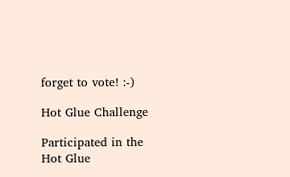forget to vote! :-)

Hot Glue Challenge

Participated in the
Hot Glue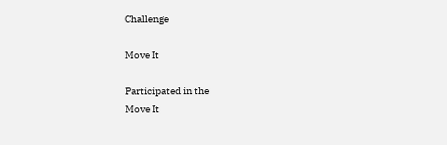Challenge

Move It

Participated in the
Move It